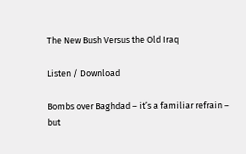The New Bush Versus the Old Iraq

Listen / Download

Bombs over Baghdad – it’s a familiar refrain – but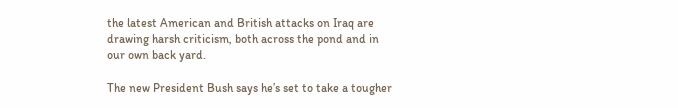the latest American and British attacks on Iraq are drawing harsh criticism, both across the pond and in our own back yard.

The new President Bush says he’s set to take a tougher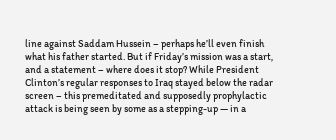line against Saddam Hussein – perhaps he’ll even finish what his father started. But if Friday’s mission was a start, and a statement – where does it stop? While President Clinton’s regular responses to Iraq stayed below the radar screen – this premeditated and supposedly prophylactic attack is being seen by some as a stepping-up — in a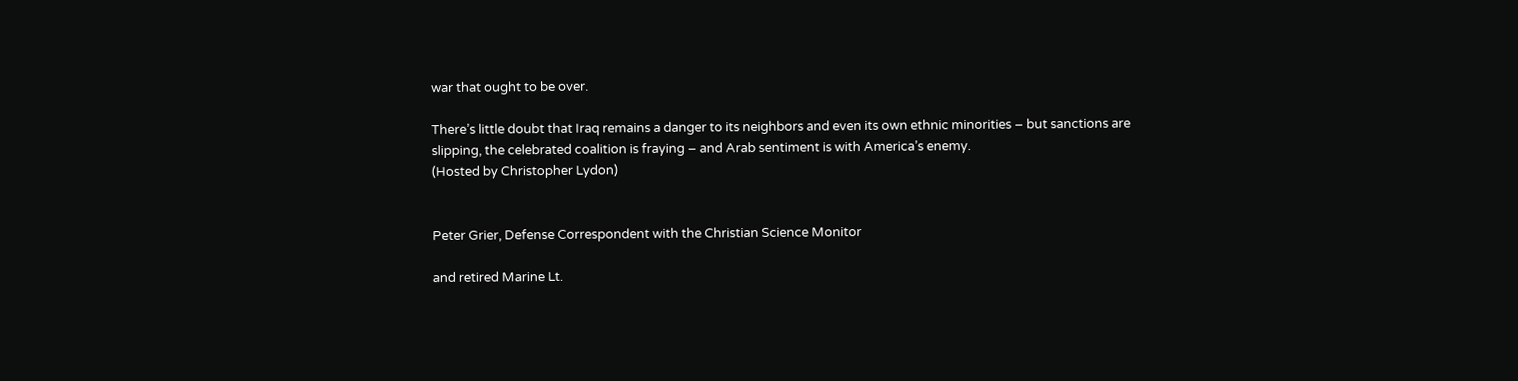war that ought to be over.

There’s little doubt that Iraq remains a danger to its neighbors and even its own ethnic minorities – but sanctions are slipping, the celebrated coalition is fraying – and Arab sentiment is with America’s enemy.
(Hosted by Christopher Lydon)


Peter Grier, Defense Correspondent with the Christian Science Monitor

and retired Marine Lt.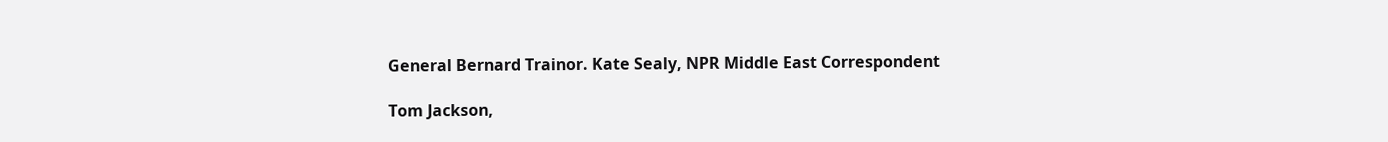General Bernard Trainor. Kate Sealy, NPR Middle East Correspondent

Tom Jackson,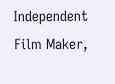Independent Film Maker,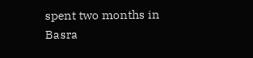spent two months in Basra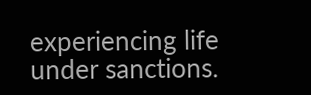experiencing life under sanctions.